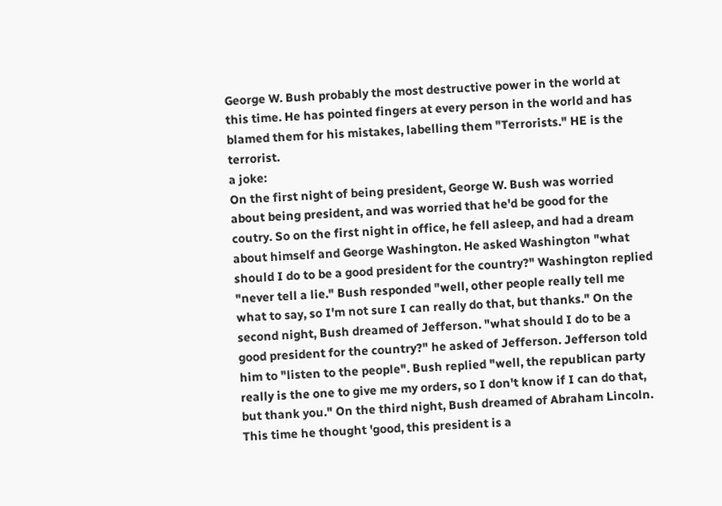George W. Bush probably the most destructive power in the world at this time. He has pointed fingers at every person in the world and has blamed them for his mistakes, labelling them "Terrorists." HE is the terrorist.
a joke:
On the first night of being president, George W. Bush was worried about being president, and was worried that he'd be good for the coutry. So on the first night in office, he fell asleep, and had a dream about himself and George Washington. He asked Washington "what should I do to be a good president for the country?" Washington replied "never tell a lie." Bush responded "well, other people really tell me what to say, so I'm not sure I can really do that, but thanks." On the second night, Bush dreamed of Jefferson. "what should I do to be a good president for the country?" he asked of Jefferson. Jefferson told him to "listen to the people". Bush replied "well, the republican party really is the one to give me my orders, so I don't know if I can do that, but thank you." On the third night, Bush dreamed of Abraham Lincoln. This time he thought 'good, this president is a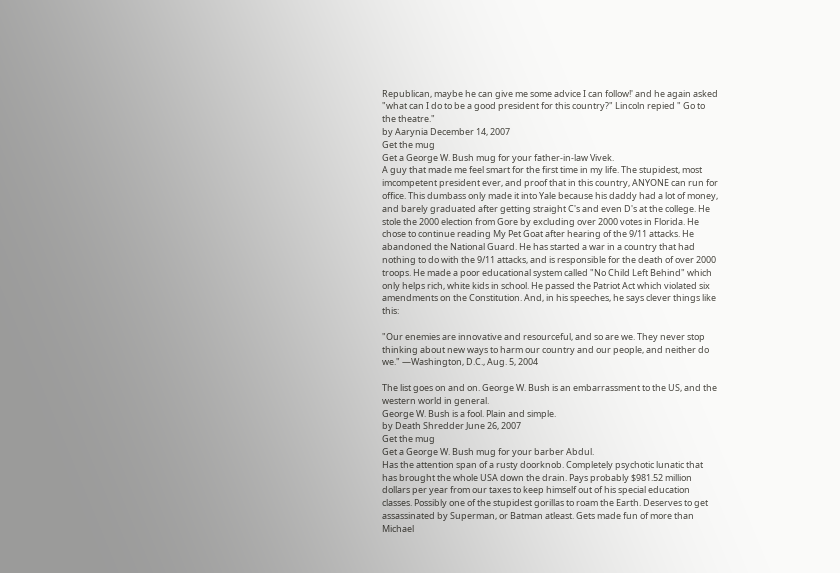Republican, maybe he can give me some advice I can follow!' and he again asked "what can I do to be a good president for this country?" Lincoln repied " Go to the theatre."
by Aarynia December 14, 2007
Get the mug
Get a George W. Bush mug for your father-in-law Vivek.
A guy that made me feel smart for the first time in my life. The stupidest, most imcompetent president ever, and proof that in this country, ANYONE can run for office. This dumbass only made it into Yale because his daddy had a lot of money, and barely graduated after getting straight C's and even D's at the college. He stole the 2000 election from Gore by excluding over 2000 votes in Florida. He chose to continue reading My Pet Goat after hearing of the 9/11 attacks. He abandoned the National Guard. He has started a war in a country that had nothing to do with the 9/11 attacks, and is responsible for the death of over 2000 troops. He made a poor educational system called "No Child Left Behind" which only helps rich, white kids in school. He passed the Patriot Act which violated six amendments on the Constitution. And, in his speeches, he says clever things like this:

"Our enemies are innovative and resourceful, and so are we. They never stop thinking about new ways to harm our country and our people, and neither do we." —Washington, D.C., Aug. 5, 2004

The list goes on and on. George W. Bush is an embarrassment to the US, and the western world in general.
George W. Bush is a fool. Plain and simple.
by Death Shredder June 26, 2007
Get the mug
Get a George W. Bush mug for your barber Abdul.
Has the attention span of a rusty doorknob. Completely psychotic lunatic that has brought the whole USA down the drain. Pays probably $981.52 million dollars per year from our taxes to keep himself out of his special education classes. Possibly one of the stupidest gorillas to roam the Earth. Deserves to get assassinated by Superman, or Batman atleast. Gets made fun of more than Michael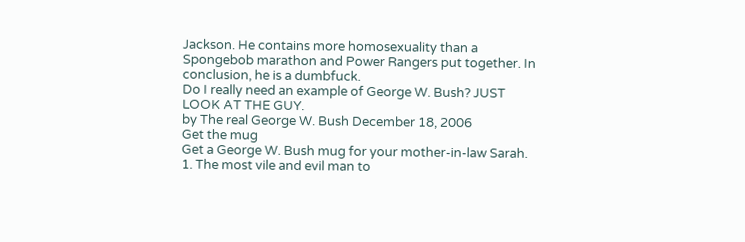Jackson. He contains more homosexuality than a Spongebob marathon and Power Rangers put together. In conclusion, he is a dumbfuck.
Do I really need an example of George W. Bush? JUST LOOK AT THE GUY.
by The real George W. Bush December 18, 2006
Get the mug
Get a George W. Bush mug for your mother-in-law Sarah.
1. The most vile and evil man to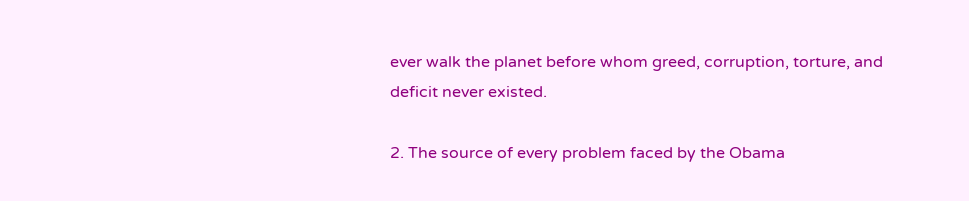ever walk the planet before whom greed, corruption, torture, and deficit never existed.

2. The source of every problem faced by the Obama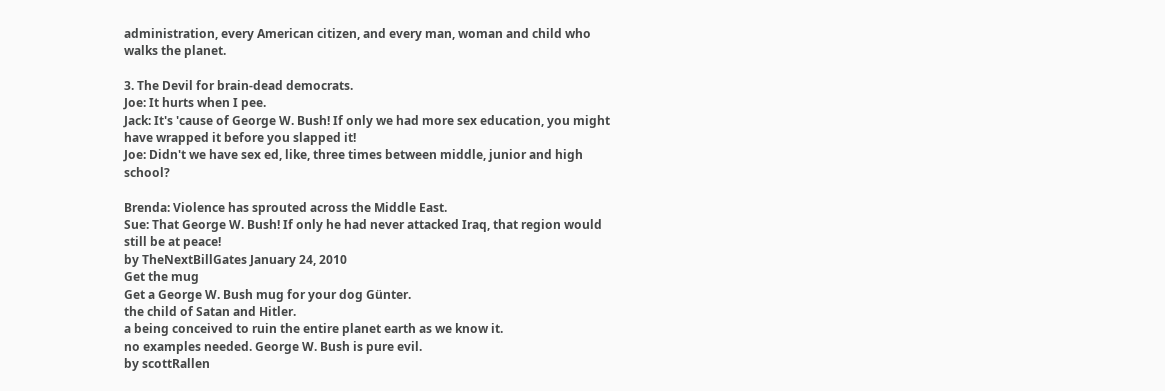administration, every American citizen, and every man, woman and child who walks the planet.

3. The Devil for brain-dead democrats.
Joe: It hurts when I pee.
Jack: It's 'cause of George W. Bush! If only we had more sex education, you might have wrapped it before you slapped it!
Joe: Didn't we have sex ed, like, three times between middle, junior and high school?

Brenda: Violence has sprouted across the Middle East.
Sue: That George W. Bush! If only he had never attacked Iraq, that region would still be at peace!
by TheNextBillGates January 24, 2010
Get the mug
Get a George W. Bush mug for your dog Günter.
the child of Satan and Hitler.
a being conceived to ruin the entire planet earth as we know it.
no examples needed. George W. Bush is pure evil.
by scottRallen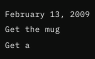February 13, 2009
Get the mug
Get a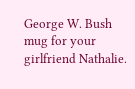George W. Bush mug for your girlfriend Nathalie.